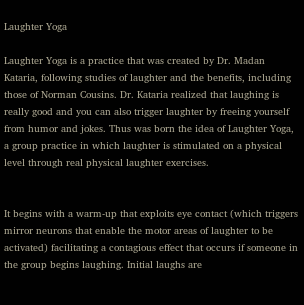Laughter Yoga

Laughter Yoga is a practice that was created by Dr. Madan Kataria, following studies of laughter and the benefits, including those of Norman Cousins. Dr. Kataria realized that laughing is really good and you can also trigger laughter by freeing yourself from humor and jokes. Thus was born the idea of Laughter Yoga, a group practice in which laughter is stimulated on a physical level through real physical laughter exercises.


It begins with a warm-up that exploits eye contact (which triggers mirror neurons that enable the motor areas of laughter to be activated) facilitating a contagious effect that occurs if someone in the group begins laughing. Initial laughs are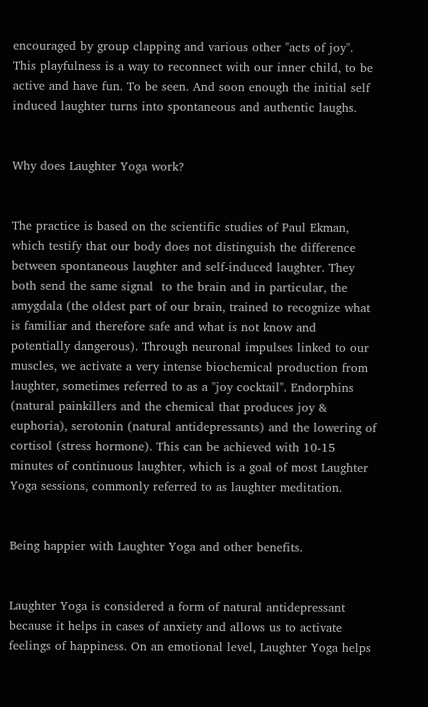encouraged by group clapping and various other "acts of joy". This playfulness is a way to reconnect with our inner child, to be active and have fun. To be seen. And soon enough the initial self induced laughter turns into spontaneous and authentic laughs.


Why does Laughter Yoga work?


The practice is based on the scientific studies of Paul Ekman, which testify that our body does not distinguish the difference between spontaneous laughter and self-induced laughter. They both send the same signal  to the brain and in particular, the amygdala (the oldest part of our brain, trained to recognize what is familiar and therefore safe and what is not know and potentially dangerous). Through neuronal impulses linked to our muscles, we activate a very intense biochemical production from laughter, sometimes referred to as a "joy cocktail". Endorphins (natural painkillers and the chemical that produces joy & euphoria), serotonin (natural antidepressants) and the lowering of cortisol (stress hormone). This can be achieved with 10-15 minutes of continuous laughter, which is a goal of most Laughter Yoga sessions, commonly referred to as laughter meditation.


Being happier with Laughter Yoga and other benefits.


Laughter Yoga is considered a form of natural antidepressant because it helps in cases of anxiety and allows us to activate feelings of happiness. On an emotional level, Laughter Yoga helps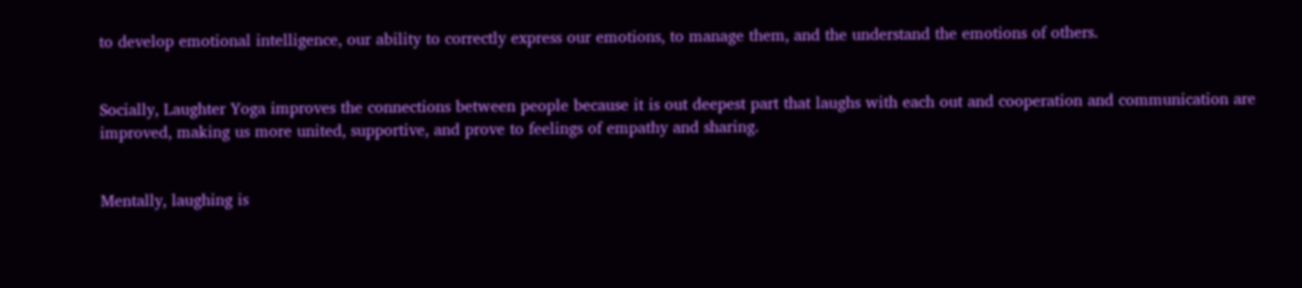to develop emotional intelligence, our ability to correctly express our emotions, to manage them, and the understand the emotions of others.


Socially, Laughter Yoga improves the connections between people because it is out deepest part that laughs with each out and cooperation and communication are improved, making us more united, supportive, and prove to feelings of empathy and sharing.


Mentally, laughing is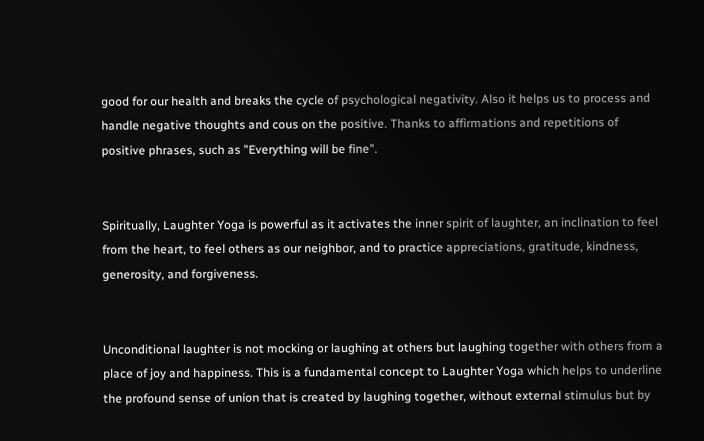good for our health and breaks the cycle of psychological negativity. Also it helps us to process and handle negative thoughts and cous on the positive. Thanks to affirmations and repetitions of positive phrases, such as "Everything will be fine".


Spiritually, Laughter Yoga is powerful as it activates the inner spirit of laughter, an inclination to feel from the heart, to feel others as our neighbor, and to practice appreciations, gratitude, kindness, generosity, and forgiveness.


Unconditional laughter is not mocking or laughing at others but laughing together with others from a place of joy and happiness. This is a fundamental concept to Laughter Yoga which helps to underline the profound sense of union that is created by laughing together, without external stimulus but by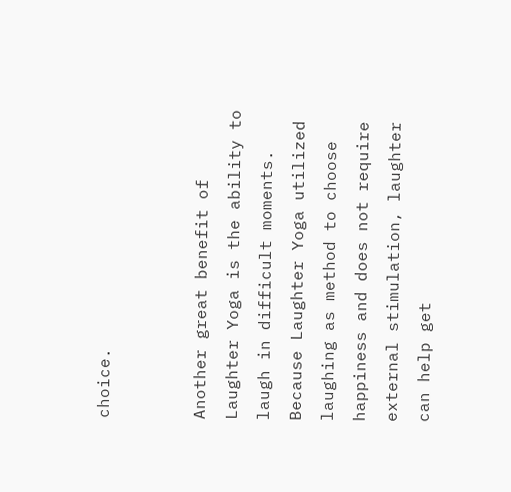choice.


Another great benefit of Laughter Yoga is the ability to laugh in difficult moments. Because Laughter Yoga utilized laughing as method to choose happiness and does not require external stimulation, laughter can help get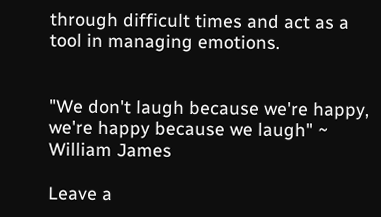through difficult times and act as a tool in managing emotions.


"We don't laugh because we're happy, we're happy because we laugh" ~ William James

Leave a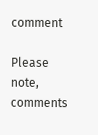comment

Please note, comments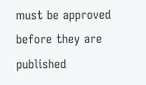must be approved before they are published